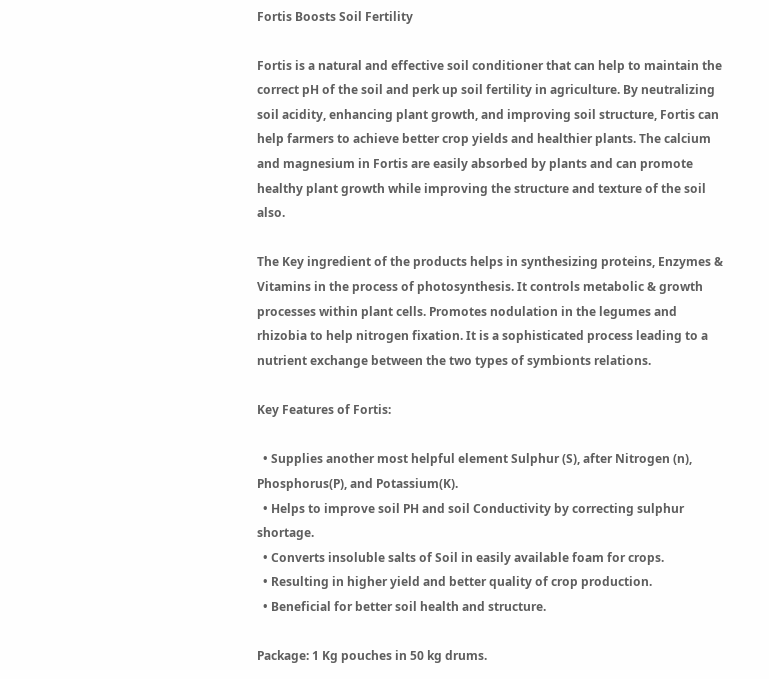Fortis Boosts Soil Fertility

Fortis is a natural and effective soil conditioner that can help to maintain the correct pH of the soil and perk up soil fertility in agriculture. By neutralizing soil acidity, enhancing plant growth, and improving soil structure, Fortis can help farmers to achieve better crop yields and healthier plants. The calcium and magnesium in Fortis are easily absorbed by plants and can promote healthy plant growth while improving the structure and texture of the soil also.

The Key ingredient of the products helps in synthesizing proteins, Enzymes & Vitamins in the process of photosynthesis. It controls metabolic & growth processes within plant cells. Promotes nodulation in the legumes and rhizobia to help nitrogen fixation. It is a sophisticated process leading to a nutrient exchange between the two types of symbionts relations.

Key Features of Fortis:

  • Supplies another most helpful element Sulphur (S), after Nitrogen (n), Phosphorus(P), and Potassium(K).
  • Helps to improve soil PH and soil Conductivity by correcting sulphur shortage.
  • Converts insoluble salts of Soil in easily available foam for crops.
  • Resulting in higher yield and better quality of crop production.
  • Beneficial for better soil health and structure.

Package: 1 Kg pouches in 50 kg drums.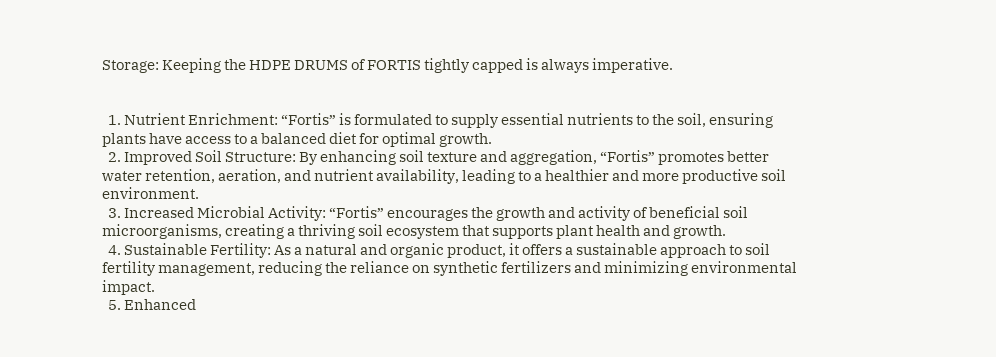Storage: Keeping the HDPE DRUMS of FORTIS tightly capped is always imperative.


  1. Nutrient Enrichment: “Fortis” is formulated to supply essential nutrients to the soil, ensuring plants have access to a balanced diet for optimal growth.
  2. Improved Soil Structure: By enhancing soil texture and aggregation, “Fortis” promotes better water retention, aeration, and nutrient availability, leading to a healthier and more productive soil environment.
  3. Increased Microbial Activity: “Fortis” encourages the growth and activity of beneficial soil microorganisms, creating a thriving soil ecosystem that supports plant health and growth.
  4. Sustainable Fertility: As a natural and organic product, it offers a sustainable approach to soil fertility management, reducing the reliance on synthetic fertilizers and minimizing environmental impact.
  5. Enhanced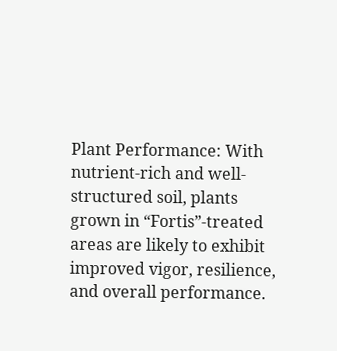Plant Performance: With nutrient-rich and well-structured soil, plants grown in “Fortis”-treated areas are likely to exhibit improved vigor, resilience, and overall performance.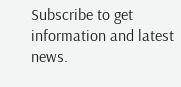Subscribe to get information and latest news.